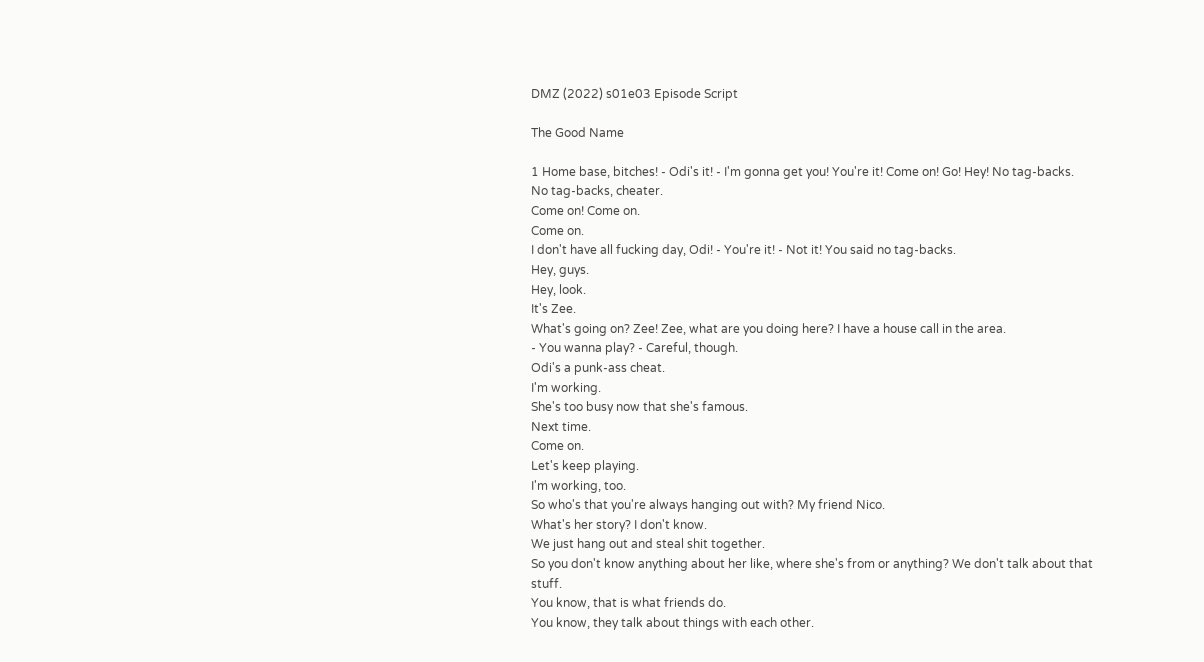DMZ (2022) s01e03 Episode Script

The Good Name

1 Home base, bitches! - Odi's it! - I'm gonna get you! You're it! Come on! Go! Hey! No tag-backs.
No tag-backs, cheater.
Come on! Come on.
Come on.
I don't have all fucking day, Odi! - You're it! - Not it! You said no tag-backs.
Hey, guys.
Hey, look.
It's Zee.
What's going on? Zee! Zee, what are you doing here? I have a house call in the area.
- You wanna play? - Careful, though.
Odi's a punk-ass cheat.
I'm working.
She's too busy now that she's famous.
Next time.
Come on.
Let's keep playing.
I'm working, too.
So who's that you're always hanging out with? My friend Nico.
What's her story? I don't know.
We just hang out and steal shit together.
So you don't know anything about her like, where she's from or anything? We don't talk about that stuff.
You know, that is what friends do.
You know, they talk about things with each other.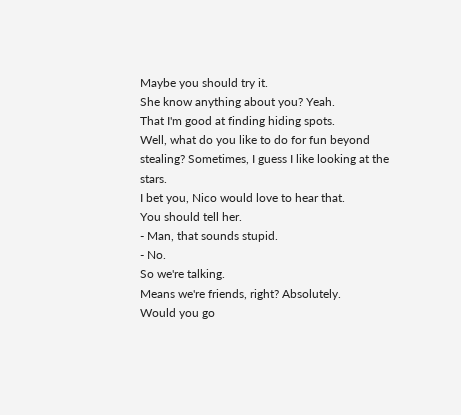Maybe you should try it.
She know anything about you? Yeah.
That I'm good at finding hiding spots.
Well, what do you like to do for fun beyond stealing? Sometimes, I guess I like looking at the stars.
I bet you, Nico would love to hear that.
You should tell her.
- Man, that sounds stupid.
- No.
So we're talking.
Means we're friends, right? Absolutely.
Would you go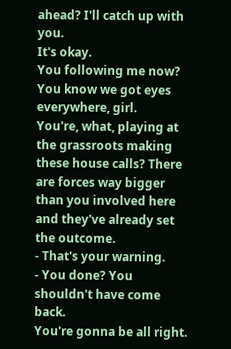ahead? I'll catch up with you.
It's okay.
You following me now? You know we got eyes everywhere, girl.
You're, what, playing at the grassroots making these house calls? There are forces way bigger than you involved here and they've already set the outcome.
- That's your warning.
- You done? You shouldn't have come back.
You're gonna be all right.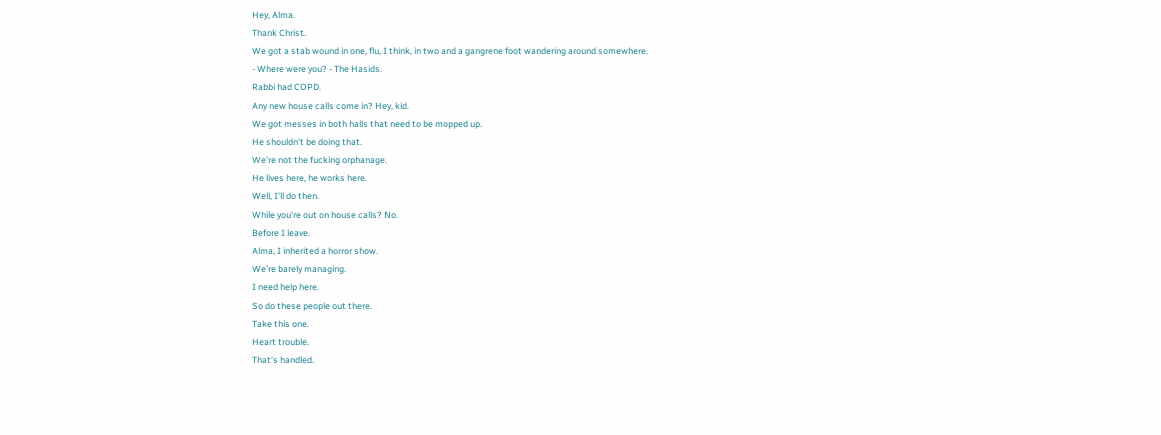Hey, Alma.
Thank Christ.
We got a stab wound in one, flu, I think, in two and a gangrene foot wandering around somewhere.
- Where were you? - The Hasids.
Rabbi had COPD.
Any new house calls come in? Hey, kid.
We got messes in both halls that need to be mopped up.
He shouldn't be doing that.
We're not the fucking orphanage.
He lives here, he works here.
Well, I'll do then.
While you're out on house calls? No.
Before I leave.
Alma, I inherited a horror show.
We're barely managing.
I need help here.
So do these people out there.
Take this one.
Heart trouble.
That's handled.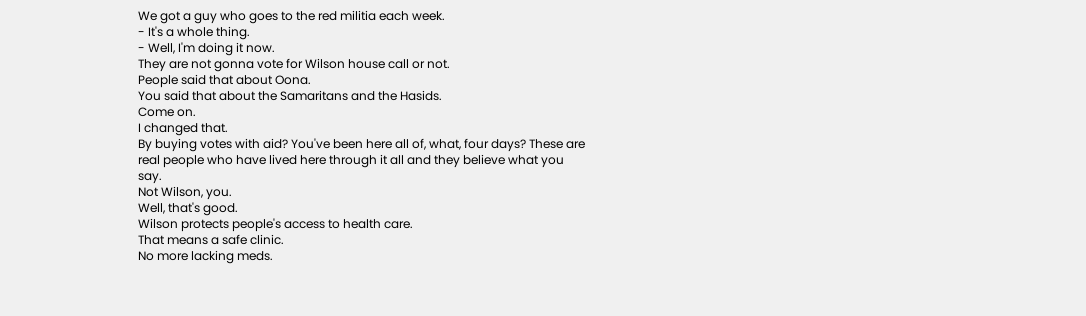We got a guy who goes to the red militia each week.
- It's a whole thing.
- Well, I'm doing it now.
They are not gonna vote for Wilson house call or not.
People said that about Oona.
You said that about the Samaritans and the Hasids.
Come on.
I changed that.
By buying votes with aid? You've been here all of, what, four days? These are real people who have lived here through it all and they believe what you say.
Not Wilson, you.
Well, that's good.
Wilson protects people's access to health care.
That means a safe clinic.
No more lacking meds.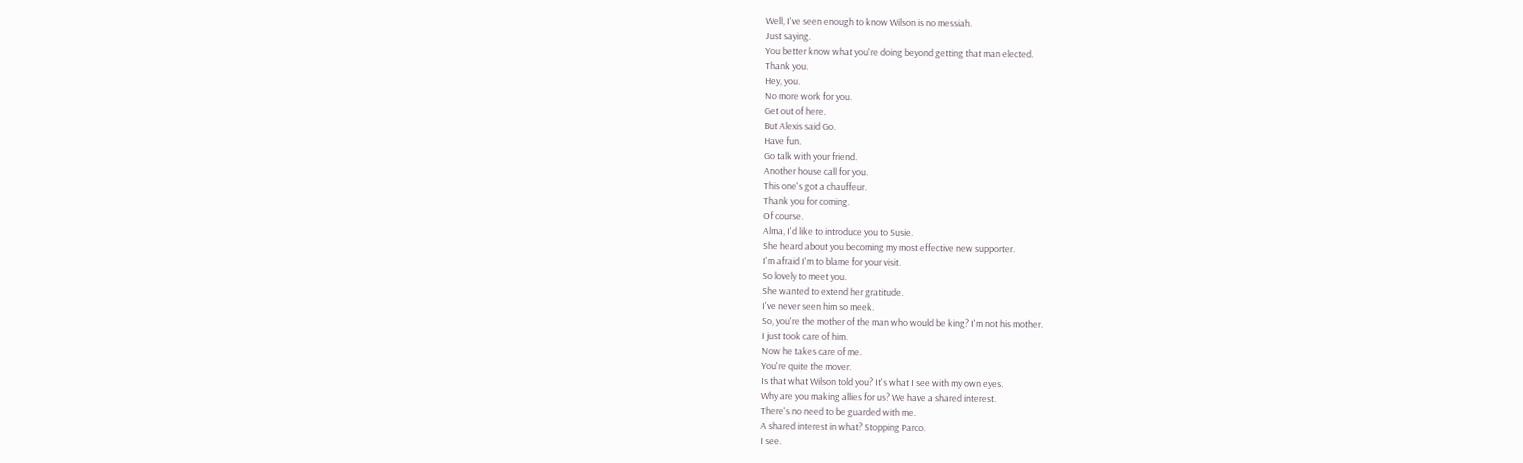Well, I've seen enough to know Wilson is no messiah.
Just saying.
You better know what you're doing beyond getting that man elected.
Thank you.
Hey, you.
No more work for you.
Get out of here.
But Alexis said Go.
Have fun.
Go talk with your friend.
Another house call for you.
This one's got a chauffeur.
Thank you for coming.
Of course.
Alma, I'd like to introduce you to Susie.
She heard about you becoming my most effective new supporter.
I'm afraid I'm to blame for your visit.
So lovely to meet you.
She wanted to extend her gratitude.
I've never seen him so meek.
So, you're the mother of the man who would be king? I'm not his mother.
I just took care of him.
Now he takes care of me.
You're quite the mover.
Is that what Wilson told you? It's what I see with my own eyes.
Why are you making allies for us? We have a shared interest.
There's no need to be guarded with me.
A shared interest in what? Stopping Parco.
I see.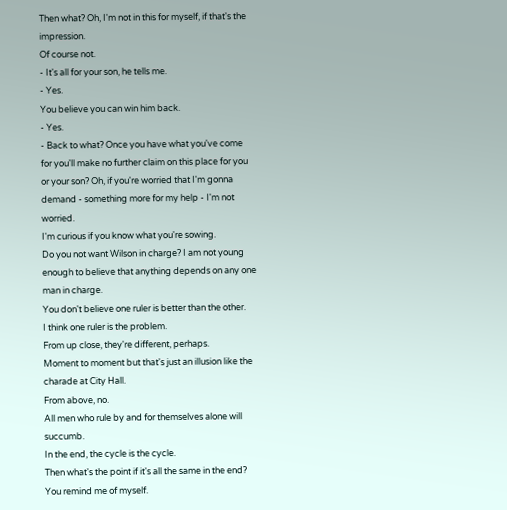Then what? Oh, I'm not in this for myself, if that's the impression.
Of course not.
- It's all for your son, he tells me.
- Yes.
You believe you can win him back.
- Yes.
- Back to what? Once you have what you've come for you'll make no further claim on this place for you or your son? Oh, if you're worried that I'm gonna demand - something more for my help - I'm not worried.
I'm curious if you know what you're sowing.
Do you not want Wilson in charge? I am not young enough to believe that anything depends on any one man in charge.
You don't believe one ruler is better than the other.
I think one ruler is the problem.
From up close, they're different, perhaps.
Moment to moment but that's just an illusion like the charade at City Hall.
From above, no.
All men who rule by and for themselves alone will succumb.
In the end, the cycle is the cycle.
Then what's the point if it's all the same in the end? You remind me of myself.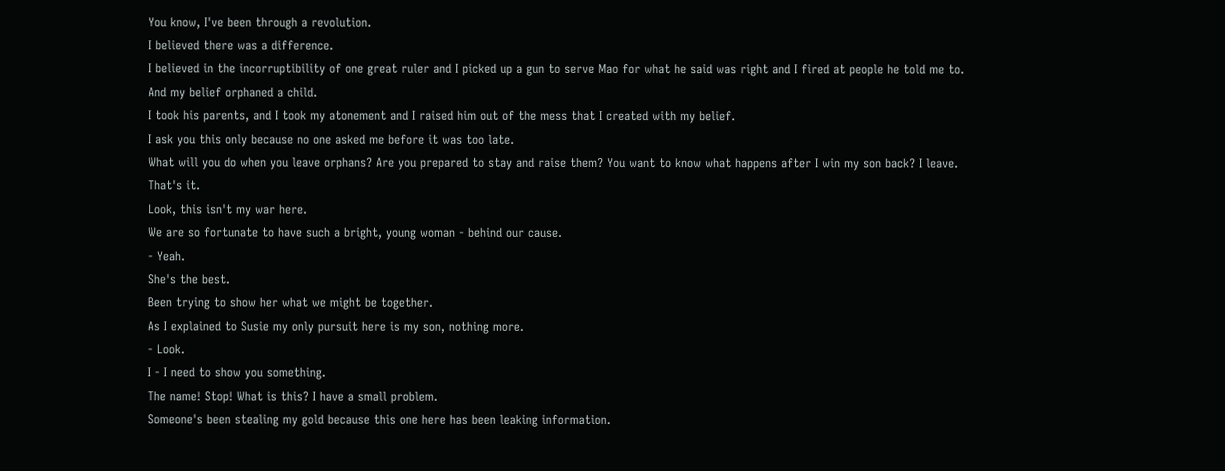You know, I've been through a revolution.
I believed there was a difference.
I believed in the incorruptibility of one great ruler and I picked up a gun to serve Mao for what he said was right and I fired at people he told me to.
And my belief orphaned a child.
I took his parents, and I took my atonement and I raised him out of the mess that I created with my belief.
I ask you this only because no one asked me before it was too late.
What will you do when you leave orphans? Are you prepared to stay and raise them? You want to know what happens after I win my son back? I leave.
That's it.
Look, this isn't my war here.
We are so fortunate to have such a bright, young woman - behind our cause.
- Yeah.
She's the best.
Been trying to show her what we might be together.
As I explained to Susie my only pursuit here is my son, nothing more.
- Look.
I - I need to show you something.
The name! Stop! What is this? I have a small problem.
Someone's been stealing my gold because this one here has been leaking information.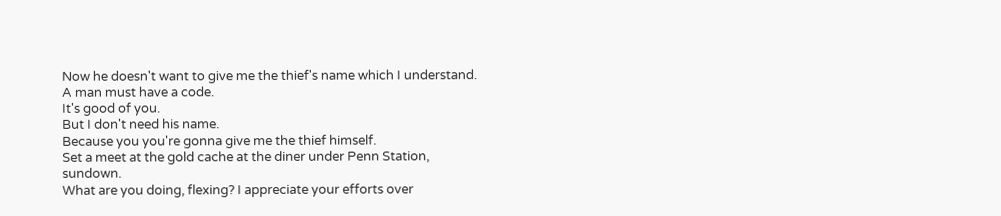Now he doesn't want to give me the thief's name which I understand.
A man must have a code.
It's good of you.
But I don't need his name.
Because you you're gonna give me the thief himself.
Set a meet at the gold cache at the diner under Penn Station, sundown.
What are you doing, flexing? I appreciate your efforts over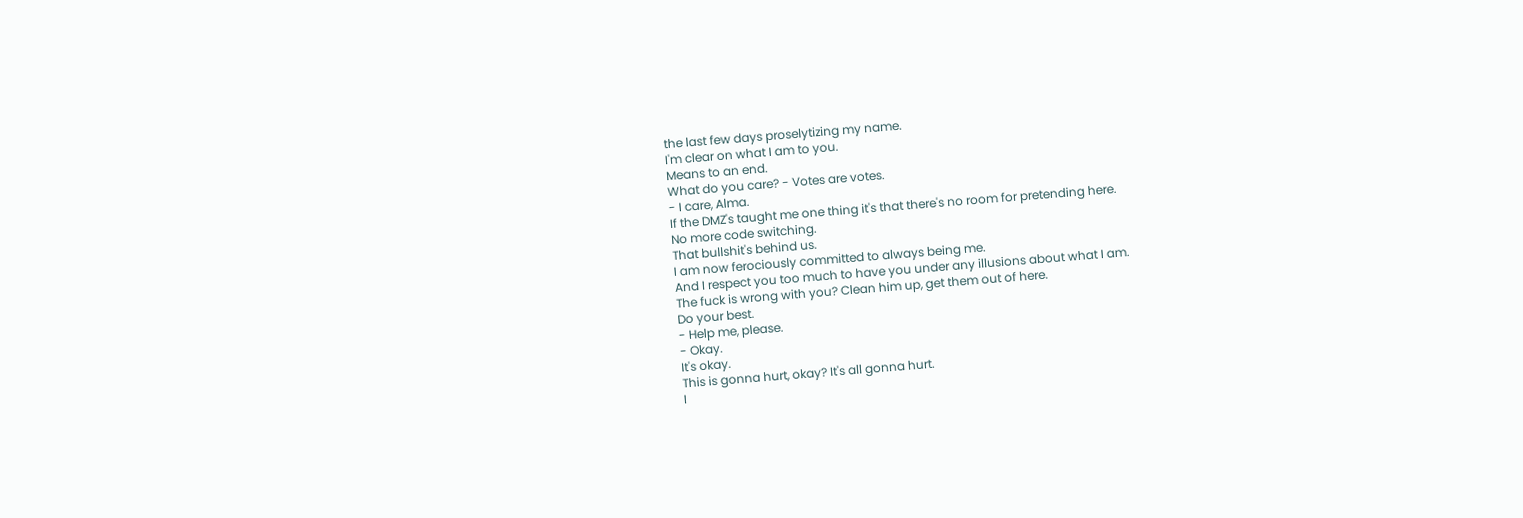the last few days proselytizing my name.
I'm clear on what I am to you.
Means to an end.
What do you care? - Votes are votes.
- I care, Alma.
If the DMZ's taught me one thing it's that there's no room for pretending here.
No more code switching.
That bullshit's behind us.
I am now ferociously committed to always being me.
And I respect you too much to have you under any illusions about what I am.
The fuck is wrong with you? Clean him up, get them out of here.
Do your best.
- Help me, please.
- Okay.
It's okay.
This is gonna hurt, okay? It's all gonna hurt.
I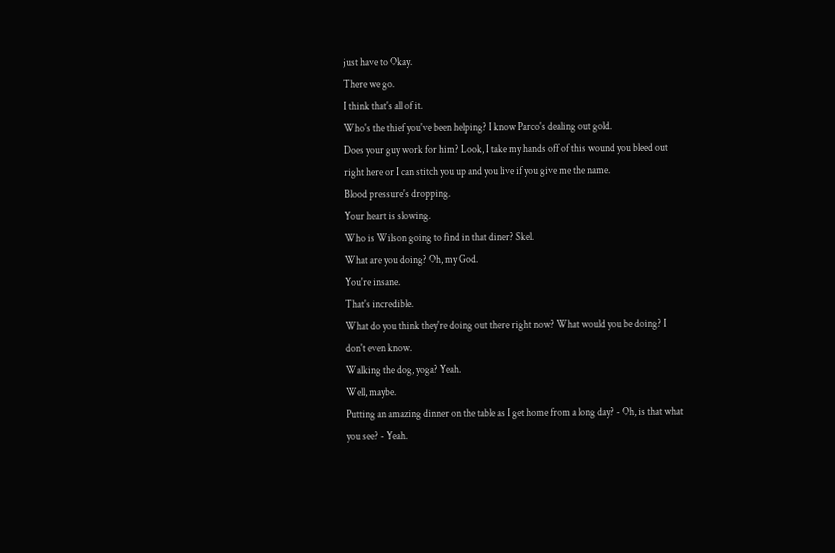just have to Okay.
There we go.
I think that's all of it.
Who's the thief you've been helping? I know Parco's dealing out gold.
Does your guy work for him? Look, I take my hands off of this wound you bleed out right here or I can stitch you up and you live if you give me the name.
Blood pressure's dropping.
Your heart is slowing.
Who is Wilson going to find in that diner? Skel.
What are you doing? Oh, my God.
You're insane.
That's incredible.
What do you think they're doing out there right now? What would you be doing? I don't even know.
Walking the dog, yoga? Yeah.
Well, maybe.
Putting an amazing dinner on the table as I get home from a long day? - Oh, is that what you see? - Yeah.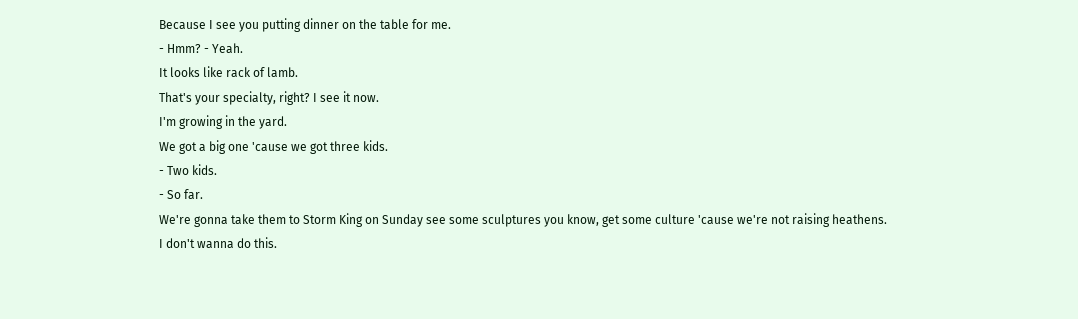Because I see you putting dinner on the table for me.
- Hmm? - Yeah.
It looks like rack of lamb.
That's your specialty, right? I see it now.
I'm growing in the yard.
We got a big one 'cause we got three kids.
- Two kids.
- So far.
We're gonna take them to Storm King on Sunday see some sculptures you know, get some culture 'cause we're not raising heathens.
I don't wanna do this.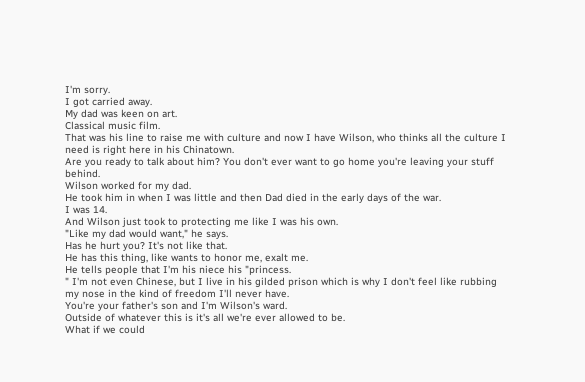I'm sorry.
I got carried away.
My dad was keen on art.
Classical music film.
That was his line to raise me with culture and now I have Wilson, who thinks all the culture I need is right here in his Chinatown.
Are you ready to talk about him? You don't ever want to go home you're leaving your stuff behind.
Wilson worked for my dad.
He took him in when I was little and then Dad died in the early days of the war.
I was 14.
And Wilson just took to protecting me like I was his own.
"Like my dad would want," he says.
Has he hurt you? It's not like that.
He has this thing, like wants to honor me, exalt me.
He tells people that I'm his niece his "princess.
" I'm not even Chinese, but I live in his gilded prison which is why I don't feel like rubbing my nose in the kind of freedom I'll never have.
You're your father's son and I'm Wilson's ward.
Outside of whatever this is it's all we're ever allowed to be.
What if we could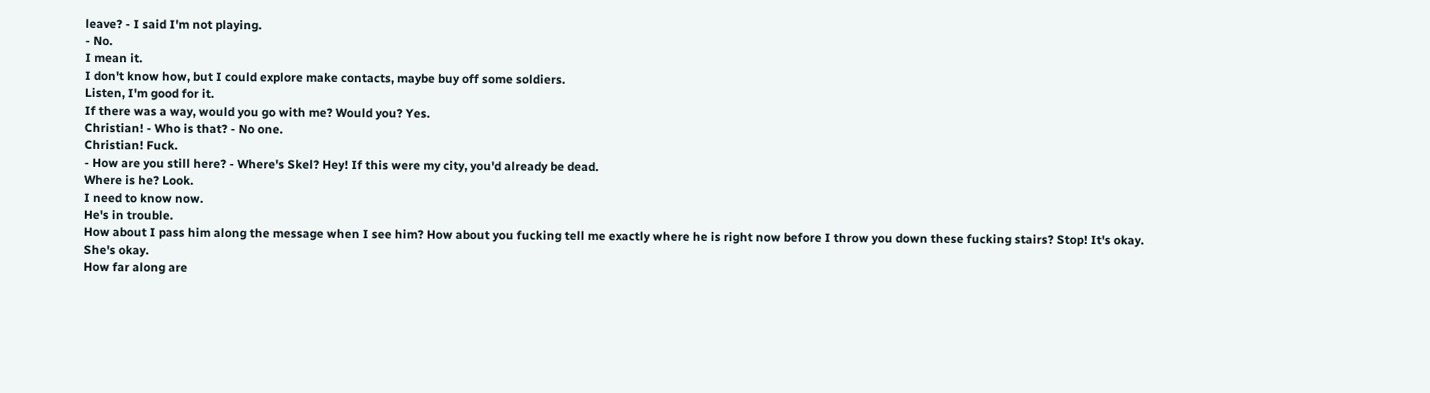leave? - I said I'm not playing.
- No.
I mean it.
I don't know how, but I could explore make contacts, maybe buy off some soldiers.
Listen, I'm good for it.
If there was a way, would you go with me? Would you? Yes.
Christian! - Who is that? - No one.
Christian! Fuck.
- How are you still here? - Where's Skel? Hey! If this were my city, you'd already be dead.
Where is he? Look.
I need to know now.
He's in trouble.
How about I pass him along the message when I see him? How about you fucking tell me exactly where he is right now before I throw you down these fucking stairs? Stop! It's okay.
She's okay.
How far along are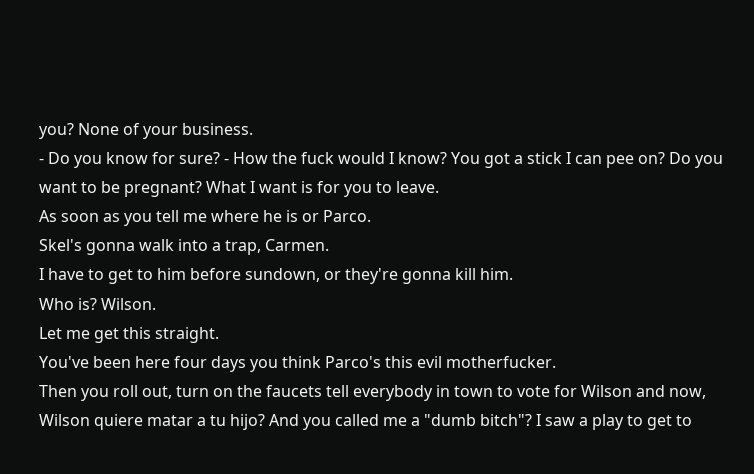you? None of your business.
- Do you know for sure? - How the fuck would I know? You got a stick I can pee on? Do you want to be pregnant? What I want is for you to leave.
As soon as you tell me where he is or Parco.
Skel's gonna walk into a trap, Carmen.
I have to get to him before sundown, or they're gonna kill him.
Who is? Wilson.
Let me get this straight.
You've been here four days you think Parco's this evil motherfucker.
Then you roll out, turn on the faucets tell everybody in town to vote for Wilson and now, Wilson quiere matar a tu hijo? And you called me a "dumb bitch"? I saw a play to get to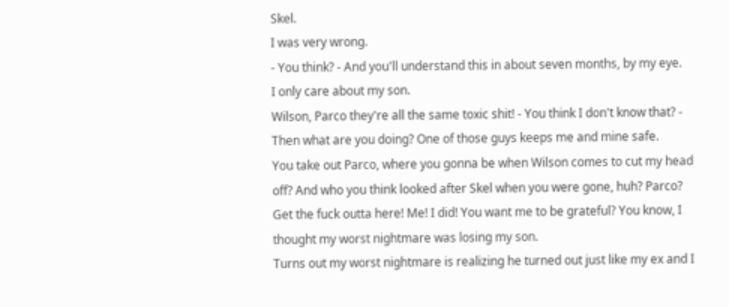Skel.
I was very wrong.
- You think? - And you'll understand this in about seven months, by my eye.
I only care about my son.
Wilson, Parco they're all the same toxic shit! - You think I don't know that? - Then what are you doing? One of those guys keeps me and mine safe.
You take out Parco, where you gonna be when Wilson comes to cut my head off? And who you think looked after Skel when you were gone, huh? Parco? Get the fuck outta here! Me! I did! You want me to be grateful? You know, I thought my worst nightmare was losing my son.
Turns out my worst nightmare is realizing he turned out just like my ex and I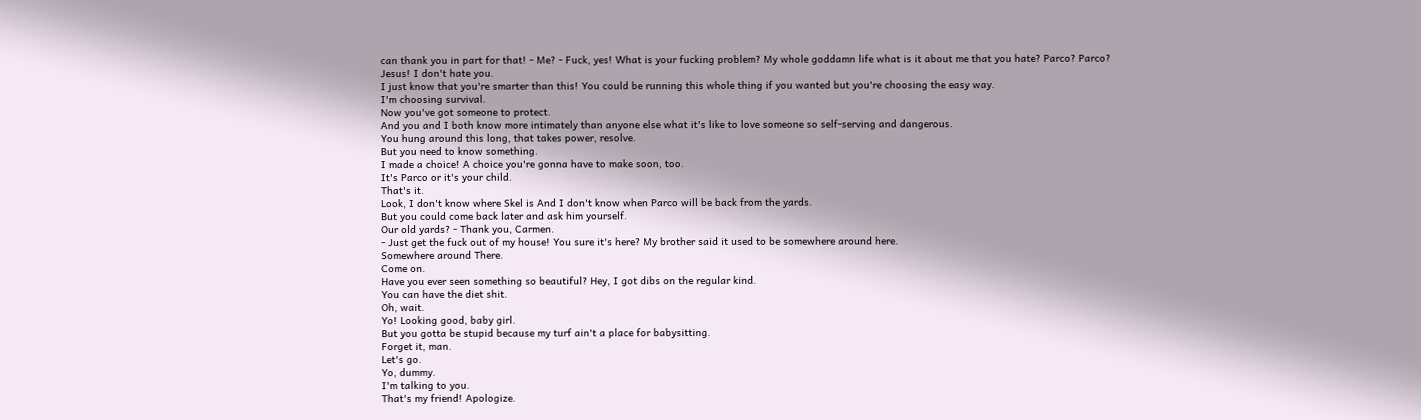can thank you in part for that! - Me? - Fuck, yes! What is your fucking problem? My whole goddamn life what is it about me that you hate? Parco? Parco? Jesus! I don't hate you.
I just know that you're smarter than this! You could be running this whole thing if you wanted but you're choosing the easy way.
I'm choosing survival.
Now you've got someone to protect.
And you and I both know more intimately than anyone else what it's like to love someone so self-serving and dangerous.
You hung around this long, that takes power, resolve.
But you need to know something.
I made a choice! A choice you're gonna have to make soon, too.
It's Parco or it's your child.
That's it.
Look, I don't know where Skel is And I don't know when Parco will be back from the yards.
But you could come back later and ask him yourself.
Our old yards? - Thank you, Carmen.
- Just get the fuck out of my house! You sure it's here? My brother said it used to be somewhere around here.
Somewhere around There.
Come on.
Have you ever seen something so beautiful? Hey, I got dibs on the regular kind.
You can have the diet shit.
Oh, wait.
Yo! Looking good, baby girl.
But you gotta be stupid because my turf ain't a place for babysitting.
Forget it, man.
Let's go.
Yo, dummy.
I'm talking to you.
That's my friend! Apologize.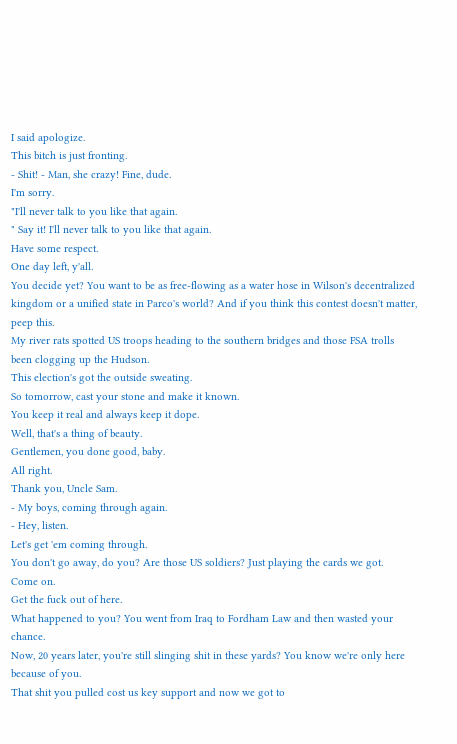I said apologize.
This bitch is just fronting.
- Shit! - Man, she crazy! Fine, dude.
I'm sorry.
"I'll never talk to you like that again.
" Say it! I'll never talk to you like that again.
Have some respect.
One day left, y'all.
You decide yet? You want to be as free-flowing as a water hose in Wilson's decentralized kingdom or a unified state in Parco's world? And if you think this contest doesn't matter, peep this.
My river rats spotted US troops heading to the southern bridges and those FSA trolls been clogging up the Hudson.
This election's got the outside sweating.
So tomorrow, cast your stone and make it known.
You keep it real and always keep it dope.
Well, that's a thing of beauty.
Gentlemen, you done good, baby.
All right.
Thank you, Uncle Sam.
- My boys, coming through again.
- Hey, listen.
Let's get 'em coming through.
You don't go away, do you? Are those US soldiers? Just playing the cards we got.
Come on.
Get the fuck out of here.
What happened to you? You went from Iraq to Fordham Law and then wasted your chance.
Now, 20 years later, you're still slinging shit in these yards? You know we're only here because of you.
That shit you pulled cost us key support and now we got to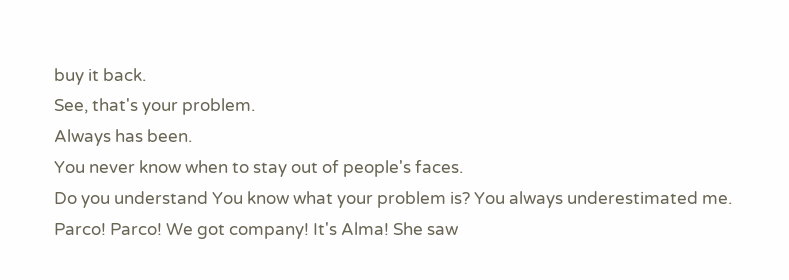buy it back.
See, that's your problem.
Always has been.
You never know when to stay out of people's faces.
Do you understand You know what your problem is? You always underestimated me.
Parco! Parco! We got company! It's Alma! She saw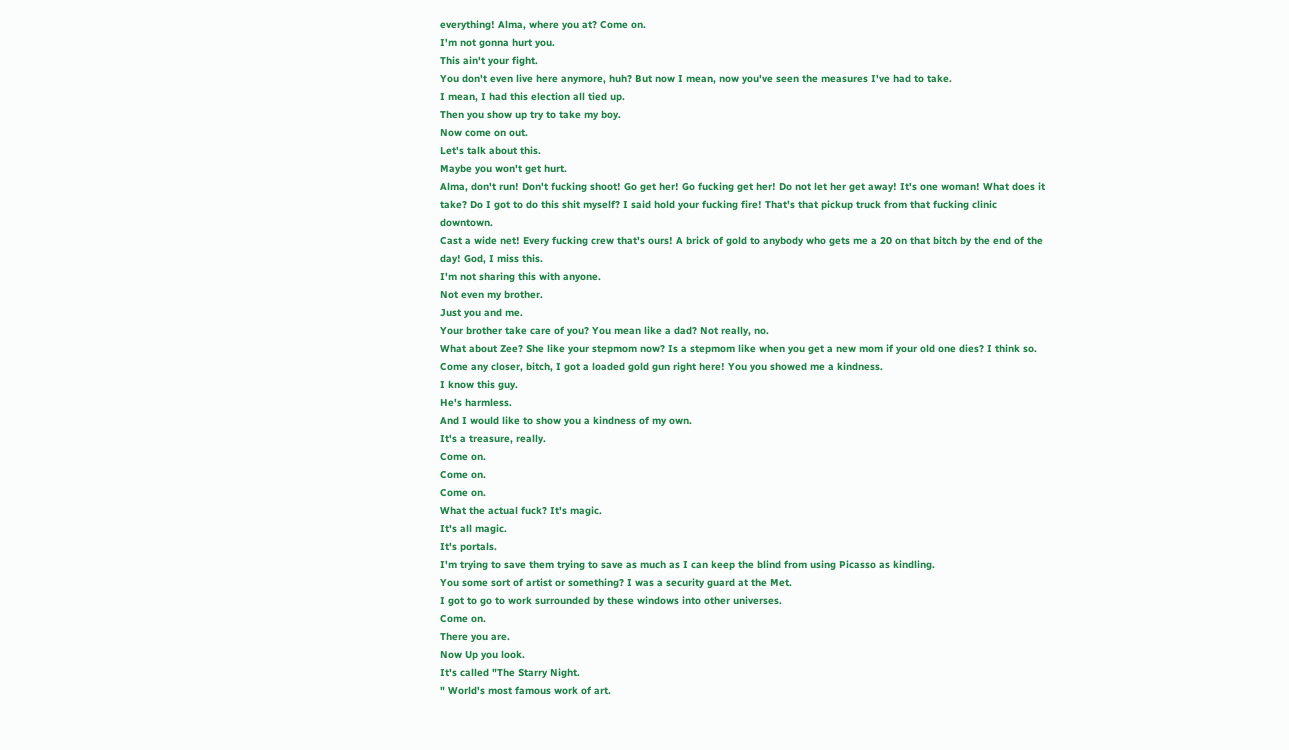everything! Alma, where you at? Come on.
I'm not gonna hurt you.
This ain't your fight.
You don't even live here anymore, huh? But now I mean, now you've seen the measures I've had to take.
I mean, I had this election all tied up.
Then you show up try to take my boy.
Now come on out.
Let's talk about this.
Maybe you won't get hurt.
Alma, don't run! Don't fucking shoot! Go get her! Go fucking get her! Do not let her get away! It's one woman! What does it take? Do I got to do this shit myself? I said hold your fucking fire! That's that pickup truck from that fucking clinic downtown.
Cast a wide net! Every fucking crew that's ours! A brick of gold to anybody who gets me a 20 on that bitch by the end of the day! God, I miss this.
I'm not sharing this with anyone.
Not even my brother.
Just you and me.
Your brother take care of you? You mean like a dad? Not really, no.
What about Zee? She like your stepmom now? Is a stepmom like when you get a new mom if your old one dies? I think so.
Come any closer, bitch, I got a loaded gold gun right here! You you showed me a kindness.
I know this guy.
He's harmless.
And I would like to show you a kindness of my own.
It's a treasure, really.
Come on.
Come on.
Come on.
What the actual fuck? It's magic.
It's all magic.
It's portals.
I'm trying to save them trying to save as much as I can keep the blind from using Picasso as kindling.
You some sort of artist or something? I was a security guard at the Met.
I got to go to work surrounded by these windows into other universes.
Come on.
There you are.
Now Up you look.
It's called "The Starry Night.
" World's most famous work of art.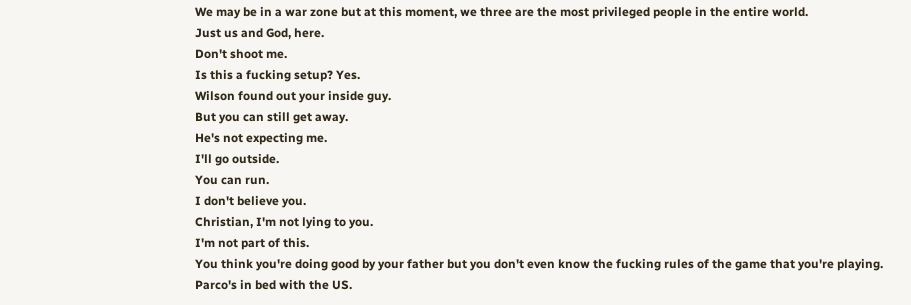We may be in a war zone but at this moment, we three are the most privileged people in the entire world.
Just us and God, here.
Don't shoot me.
Is this a fucking setup? Yes.
Wilson found out your inside guy.
But you can still get away.
He's not expecting me.
I'll go outside.
You can run.
I don't believe you.
Christian, I'm not lying to you.
I'm not part of this.
You think you're doing good by your father but you don't even know the fucking rules of the game that you're playing.
Parco's in bed with the US.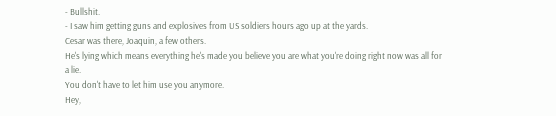- Bullshit.
- I saw him getting guns and explosives from US soldiers hours ago up at the yards.
Cesar was there, Joaquin, a few others.
He's lying which means everything he's made you believe you are what you're doing right now was all for a lie.
You don't have to let him use you anymore.
Hey,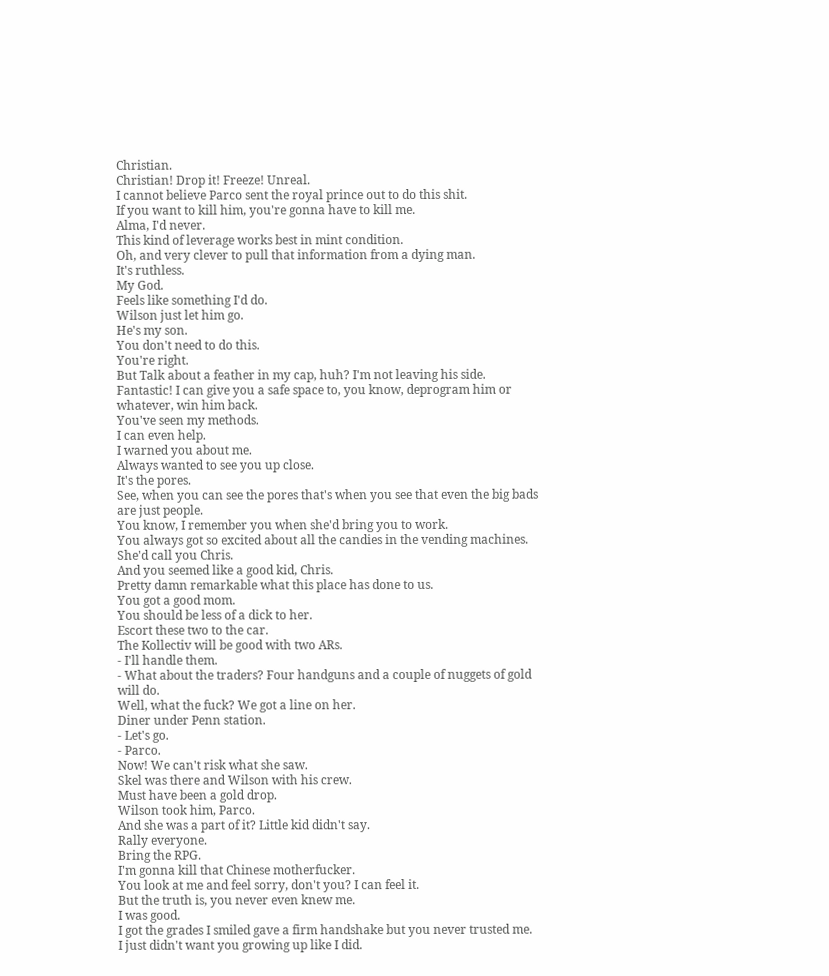Christian.
Christian! Drop it! Freeze! Unreal.
I cannot believe Parco sent the royal prince out to do this shit.
If you want to kill him, you're gonna have to kill me.
Alma, I'd never.
This kind of leverage works best in mint condition.
Oh, and very clever to pull that information from a dying man.
It's ruthless.
My God.
Feels like something I'd do.
Wilson just let him go.
He's my son.
You don't need to do this.
You're right.
But Talk about a feather in my cap, huh? I'm not leaving his side.
Fantastic! I can give you a safe space to, you know, deprogram him or whatever, win him back.
You've seen my methods.
I can even help.
I warned you about me.
Always wanted to see you up close.
It's the pores.
See, when you can see the pores that's when you see that even the big bads are just people.
You know, I remember you when she'd bring you to work.
You always got so excited about all the candies in the vending machines.
She'd call you Chris.
And you seemed like a good kid, Chris.
Pretty damn remarkable what this place has done to us.
You got a good mom.
You should be less of a dick to her.
Escort these two to the car.
The Kollectiv will be good with two ARs.
- I'll handle them.
- What about the traders? Four handguns and a couple of nuggets of gold will do.
Well, what the fuck? We got a line on her.
Diner under Penn station.
- Let's go.
- Parco.
Now! We can't risk what she saw.
Skel was there and Wilson with his crew.
Must have been a gold drop.
Wilson took him, Parco.
And she was a part of it? Little kid didn't say.
Rally everyone.
Bring the RPG.
I'm gonna kill that Chinese motherfucker.
You look at me and feel sorry, don't you? I can feel it.
But the truth is, you never even knew me.
I was good.
I got the grades I smiled gave a firm handshake but you never trusted me.
I just didn't want you growing up like I did.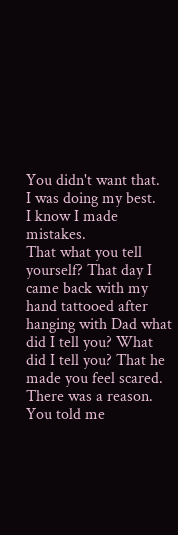You didn't want that.
I was doing my best.
I know I made mistakes.
That what you tell yourself? That day I came back with my hand tattooed after hanging with Dad what did I tell you? What did I tell you? That he made you feel scared.
There was a reason.
You told me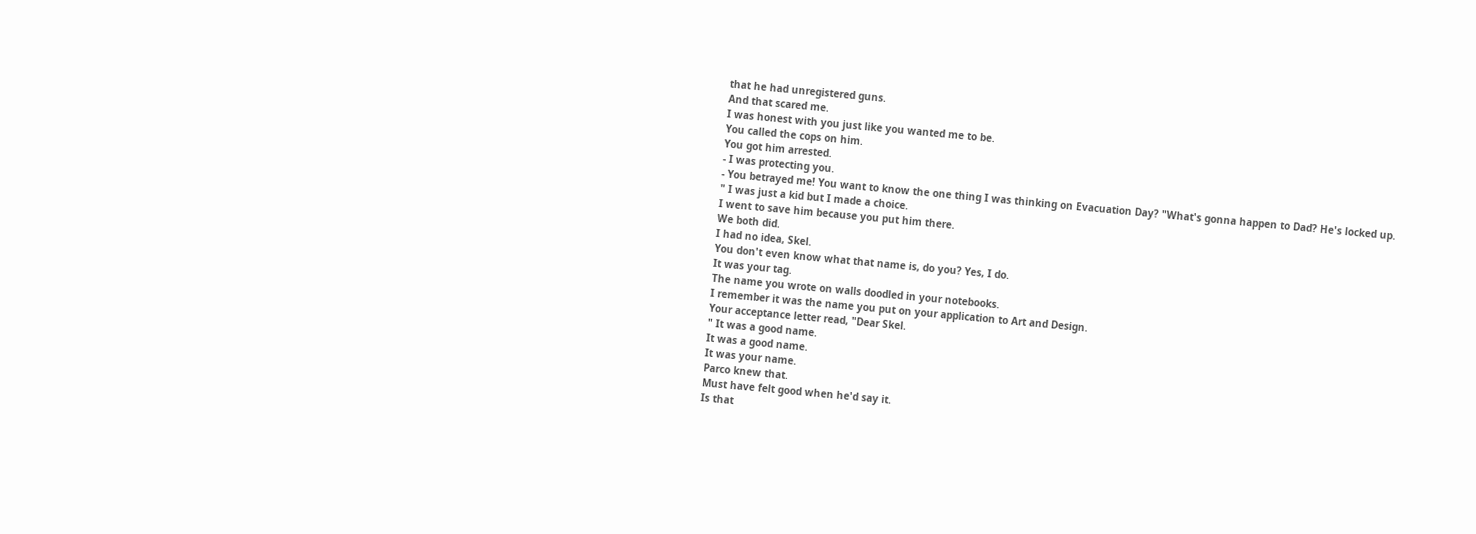that he had unregistered guns.
And that scared me.
I was honest with you just like you wanted me to be.
You called the cops on him.
You got him arrested.
- I was protecting you.
- You betrayed me! You want to know the one thing I was thinking on Evacuation Day? "What's gonna happen to Dad? He's locked up.
" I was just a kid but I made a choice.
I went to save him because you put him there.
We both did.
I had no idea, Skel.
You don't even know what that name is, do you? Yes, I do.
It was your tag.
The name you wrote on walls doodled in your notebooks.
I remember it was the name you put on your application to Art and Design.
Your acceptance letter read, "Dear Skel.
" It was a good name.
It was a good name.
It was your name.
Parco knew that.
Must have felt good when he'd say it.
Is that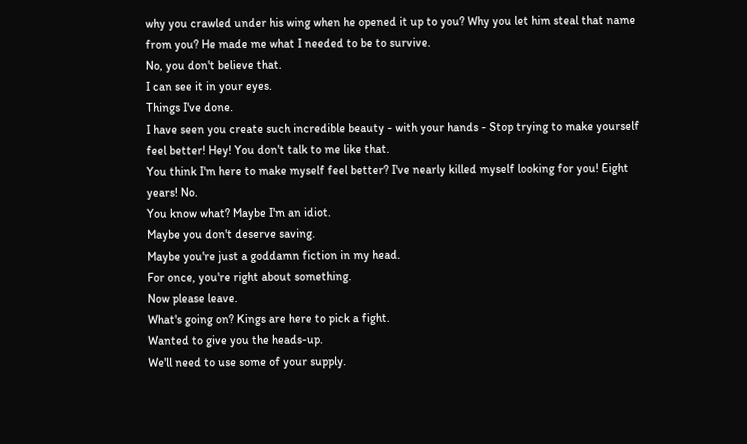why you crawled under his wing when he opened it up to you? Why you let him steal that name from you? He made me what I needed to be to survive.
No, you don't believe that.
I can see it in your eyes.
Things I've done.
I have seen you create such incredible beauty - with your hands - Stop trying to make yourself feel better! Hey! You don't talk to me like that.
You think I'm here to make myself feel better? I've nearly killed myself looking for you! Eight years! No.
You know what? Maybe I'm an idiot.
Maybe you don't deserve saving.
Maybe you're just a goddamn fiction in my head.
For once, you're right about something.
Now please leave.
What's going on? Kings are here to pick a fight.
Wanted to give you the heads-up.
We'll need to use some of your supply.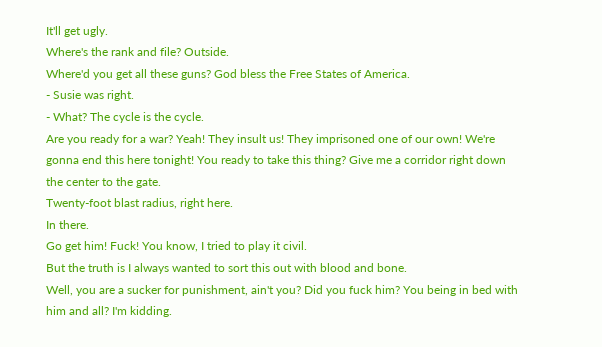It'll get ugly.
Where's the rank and file? Outside.
Where'd you get all these guns? God bless the Free States of America.
- Susie was right.
- What? The cycle is the cycle.
Are you ready for a war? Yeah! They insult us! They imprisoned one of our own! We're gonna end this here tonight! You ready to take this thing? Give me a corridor right down the center to the gate.
Twenty-foot blast radius, right here.
In there.
Go get him! Fuck! You know, I tried to play it civil.
But the truth is I always wanted to sort this out with blood and bone.
Well, you are a sucker for punishment, ain't you? Did you fuck him? You being in bed with him and all? I'm kidding.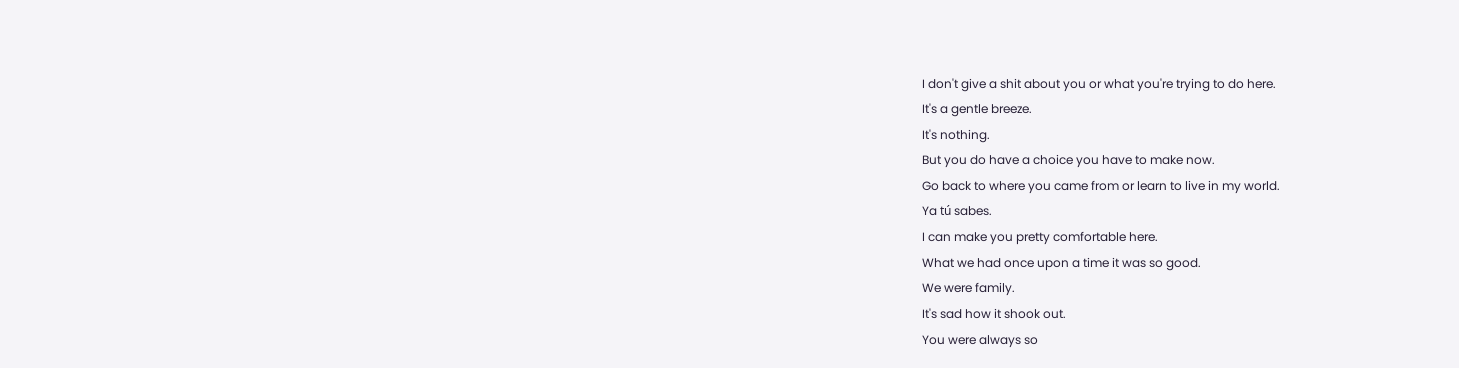I don't give a shit about you or what you're trying to do here.
It's a gentle breeze.
It's nothing.
But you do have a choice you have to make now.
Go back to where you came from or learn to live in my world.
Ya tú sabes.
I can make you pretty comfortable here.
What we had once upon a time it was so good.
We were family.
It's sad how it shook out.
You were always so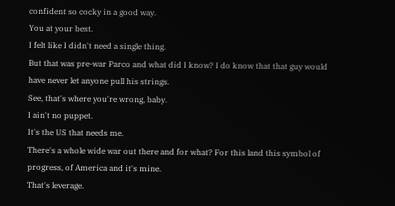confident so cocky in a good way.
You at your best.
I felt like I didn't need a single thing.
But that was pre-war Parco and what did I know? I do know that that guy would have never let anyone pull his strings.
See, that's where you're wrong, baby.
I ain't no puppet.
It's the US that needs me.
There's a whole wide war out there and for what? For this land this symbol of progress, of America and it's mine.
That's leverage.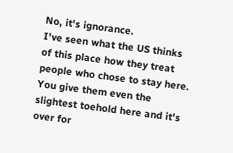No, it's ignorance.
I've seen what the US thinks of this place how they treat people who chose to stay here.
You give them even the slightest toehold here and it's over for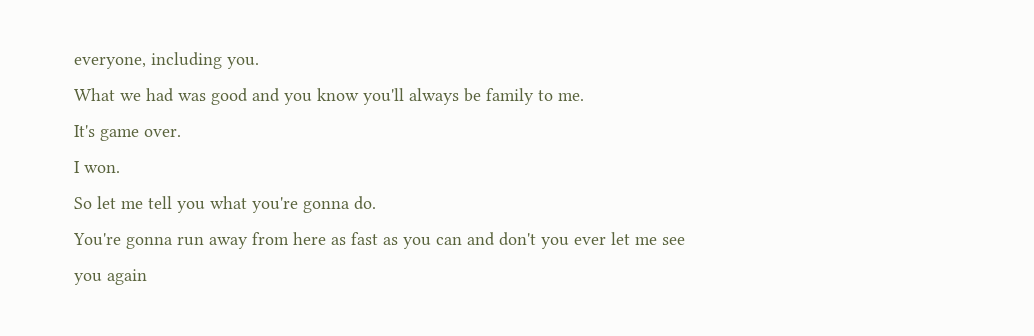everyone, including you.
What we had was good and you know you'll always be family to me.
It's game over.
I won.
So let me tell you what you're gonna do.
You're gonna run away from here as fast as you can and don't you ever let me see you again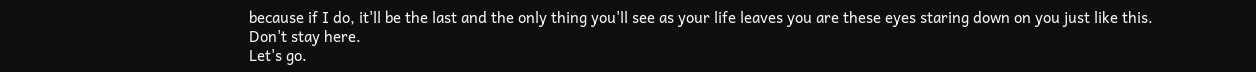because if I do, it'll be the last and the only thing you'll see as your life leaves you are these eyes staring down on you just like this.
Don't stay here.
Let's go.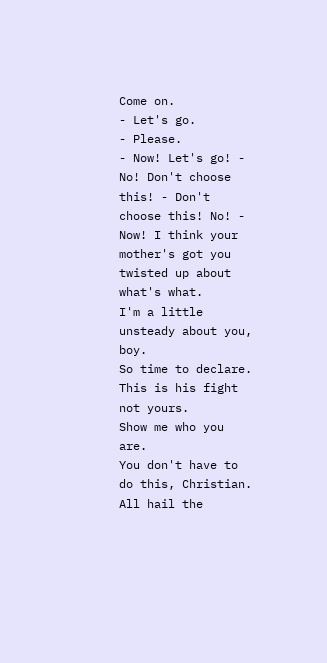Come on.
- Let's go.
- Please.
- Now! Let's go! - No! Don't choose this! - Don't choose this! No! - Now! I think your mother's got you twisted up about what's what.
I'm a little unsteady about you, boy.
So time to declare.
This is his fight not yours.
Show me who you are.
You don't have to do this, Christian.
All hail the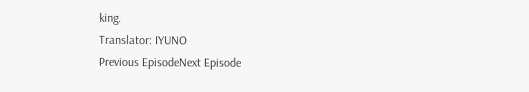king.
Translator: IYUNO
Previous EpisodeNext Episode